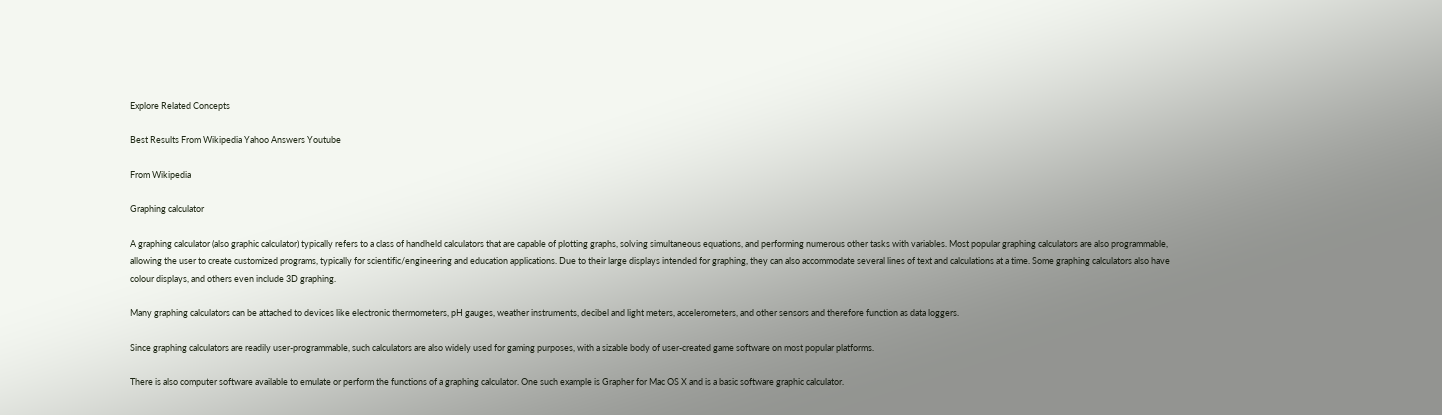Explore Related Concepts

Best Results From Wikipedia Yahoo Answers Youtube

From Wikipedia

Graphing calculator

A graphing calculator (also graphic calculator) typically refers to a class of handheld calculators that are capable of plotting graphs, solving simultaneous equations, and performing numerous other tasks with variables. Most popular graphing calculators are also programmable, allowing the user to create customized programs, typically for scientific/engineering and education applications. Due to their large displays intended for graphing, they can also accommodate several lines of text and calculations at a time. Some graphing calculators also have colour displays, and others even include 3D graphing.

Many graphing calculators can be attached to devices like electronic thermometers, pH gauges, weather instruments, decibel and light meters, accelerometers, and other sensors and therefore function as data loggers.

Since graphing calculators are readily user-programmable, such calculators are also widely used for gaming purposes, with a sizable body of user-created game software on most popular platforms.

There is also computer software available to emulate or perform the functions of a graphing calculator. One such example is Grapher for Mac OS X and is a basic software graphic calculator.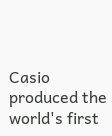Casio produced the world's first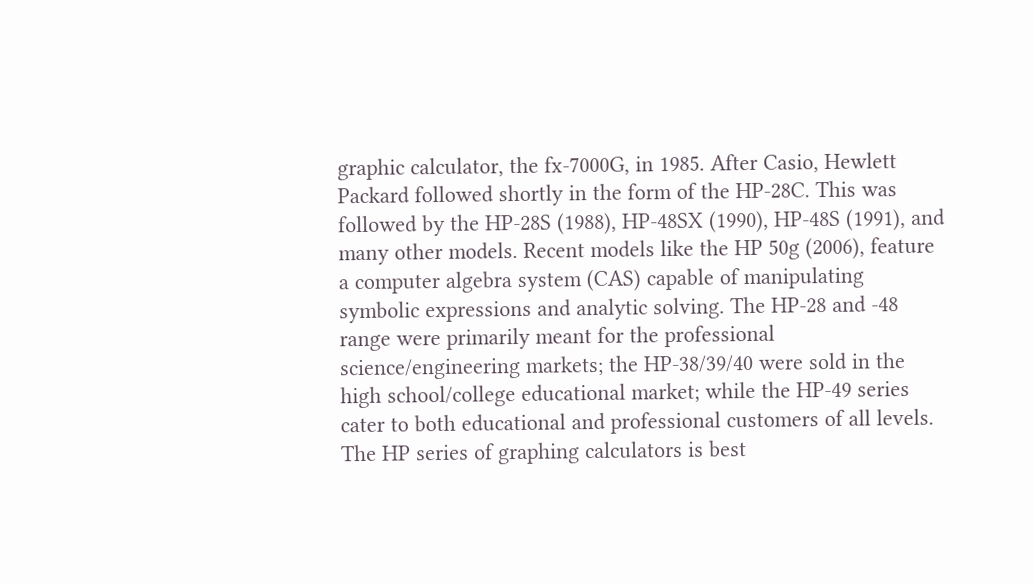graphic calculator, the fx-7000G, in 1985. After Casio, Hewlett Packard followed shortly in the form of the HP-28C. This was followed by the HP-28S (1988), HP-48SX (1990), HP-48S (1991), and many other models. Recent models like the HP 50g (2006), feature a computer algebra system (CAS) capable of manipulating symbolic expressions and analytic solving. The HP-28 and -48 range were primarily meant for the professional science/engineering markets; the HP-38/39/40 were sold in the high school/college educational market; while the HP-49 series cater to both educational and professional customers of all levels. The HP series of graphing calculators is best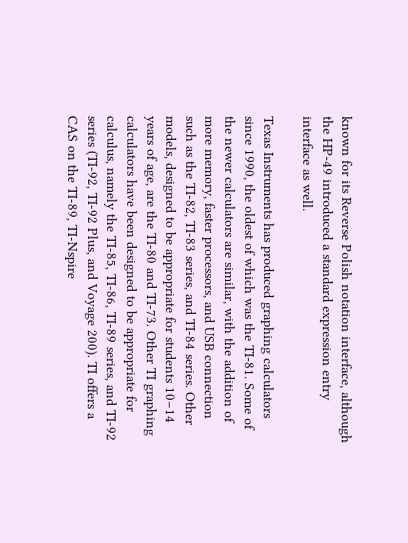known for its Reverse Polish notation interface, although the HP-49 introduced a standard expression entry interface as well.

Texas Instruments has produced graphing calculators since 1990, the oldest of which was the TI-81. Some of the newer calculators are similar, with the addition of more memory, faster processors, and USB connection such as the TI-82, TI-83 series, and TI-84 series. Other models, designed to be appropriate for students 10–14 years of age, are the TI-80 and TI-73. Other TI graphing calculators have been designed to be appropriate for calculus, namely the TI-85, TI-86, TI-89 series, and TI-92 series (TI-92, TI-92 Plus, and Voyage 200). TI offers a CAS on the TI-89, TI-Nspire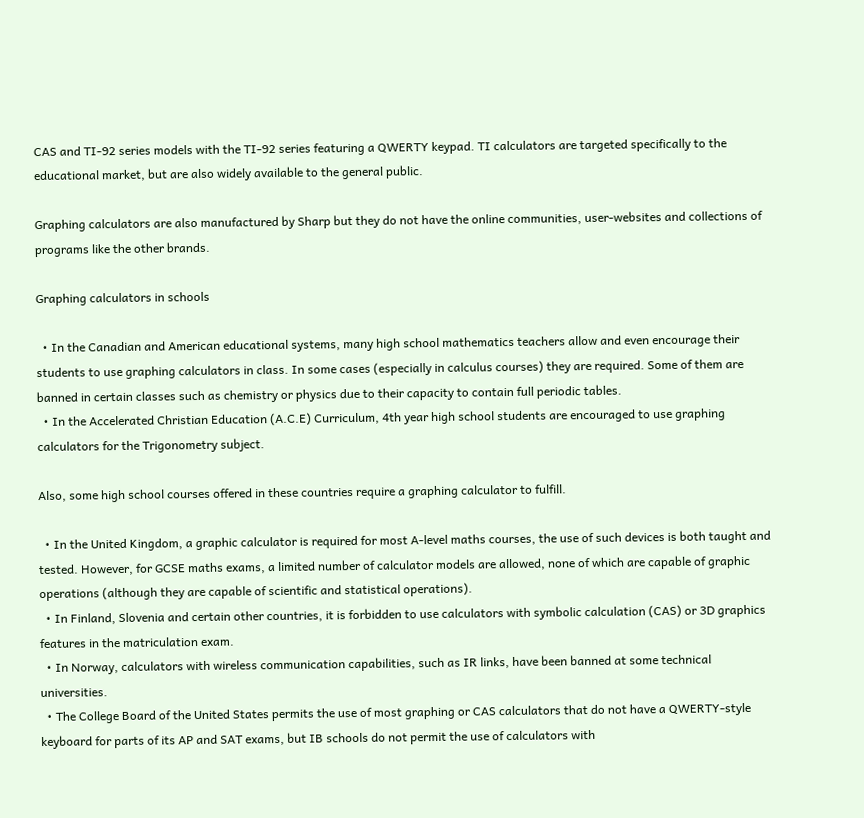CAS and TI-92 series models with the TI-92 series featuring a QWERTY keypad. TI calculators are targeted specifically to the educational market, but are also widely available to the general public.

Graphing calculators are also manufactured by Sharp but they do not have the online communities, user-websites and collections of programs like the other brands.

Graphing calculators in schools

  • In the Canadian and American educational systems, many high school mathematics teachers allow and even encourage their students to use graphing calculators in class. In some cases (especially in calculus courses) they are required. Some of them are banned in certain classes such as chemistry or physics due to their capacity to contain full periodic tables.
  • In the Accelerated Christian Education (A.C.E) Curriculum, 4th year high school students are encouraged to use graphing calculators for the Trigonometry subject.

Also, some high school courses offered in these countries require a graphing calculator to fulfill.

  • In the United Kingdom, a graphic calculator is required for most A-level maths courses, the use of such devices is both taught and tested. However, for GCSE maths exams, a limited number of calculator models are allowed, none of which are capable of graphic operations (although they are capable of scientific and statistical operations).
  • In Finland, Slovenia and certain other countries, it is forbidden to use calculators with symbolic calculation (CAS) or 3D graphics features in the matriculation exam.
  • In Norway, calculators with wireless communication capabilities, such as IR links, have been banned at some technical universities.
  • The College Board of the United States permits the use of most graphing or CAS calculators that do not have a QWERTY-style keyboard for parts of its AP and SAT exams, but IB schools do not permit the use of calculators with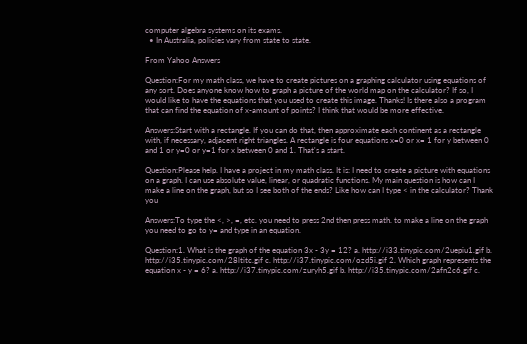computer algebra systems on its exams.
  • In Australia, policies vary from state to state.

From Yahoo Answers

Question:For my math class, we have to create pictures on a graphing calculator using equations of any sort. Does anyone know how to graph a picture of the world map on the calculator? If so, I would like to have the equations that you used to create this image. Thanks! Is there also a program that can find the equation of x-amount of points? I think that would be more effective.

Answers:Start with a rectangle. If you can do that, then approximate each continent as a rectangle with, if necessary, adjacent right triangles. A rectangle is four equations x=0 or x= 1 for y between 0 and 1 or y=0 or y=1 for x between 0 and 1. That's a start.

Question:Please help. I have a project in my math class. It is: I need to create a picture with equations on a graph. I can use absolute value, linear, or quadratic functions. My main question is how can I make a line on the graph, but so I see both of the ends? Like how can I type < in the calculator? Thank you

Answers:To type the <, >, =, etc. you need to press 2nd then press math. to make a line on the graph you need to go to y= and type in an equation.

Question:1. What is the graph of the equation 3x - 3y = 12? a. http://i33.tinypic.com/2uepiu1.gif b. http://i35.tinypic.com/28ltitc.gif c. http://i37.tinypic.com/ozd5i.gif 2. Which graph represents the equation x - y = 6? a. http://i37.tinypic.com/zuryh5.gif b. http://i35.tinypic.com/2afn2c6.gif c.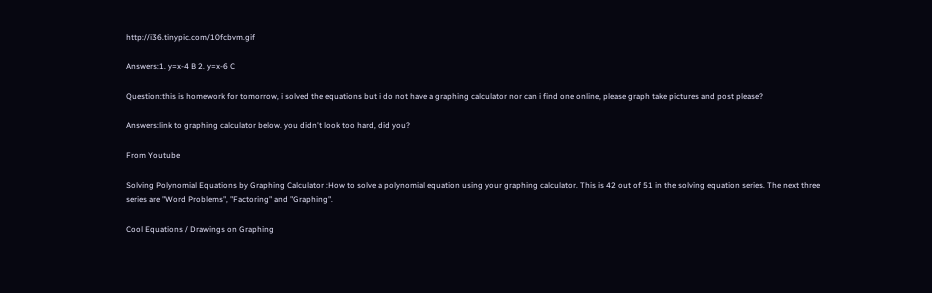http://i36.tinypic.com/10fcbvm.gif

Answers:1. y=x-4 B 2. y=x-6 C

Question:this is homework for tomorrow, i solved the equations but i do not have a graphing calculator nor can i find one online, please graph take pictures and post please?

Answers:link to graphing calculator below. you didn't look too hard, did you?

From Youtube

Solving Polynomial Equations by Graphing Calculator :How to solve a polynomial equation using your graphing calculator. This is 42 out of 51 in the solving equation series. The next three series are "Word Problems", "Factoring" and "Graphing".

Cool Equations / Drawings on Graphing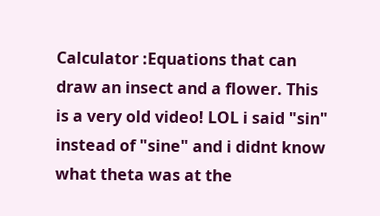Calculator :Equations that can draw an insect and a flower. This is a very old video! LOL i said "sin" instead of "sine" and i didnt know what theta was at the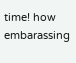time! how embarassing